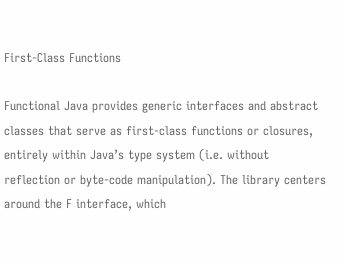First-Class Functions

Functional Java provides generic interfaces and abstract classes that serve as first-class functions or closures, entirely within Java’s type system (i.e. without reflection or byte-code manipulation). The library centers around the F interface, which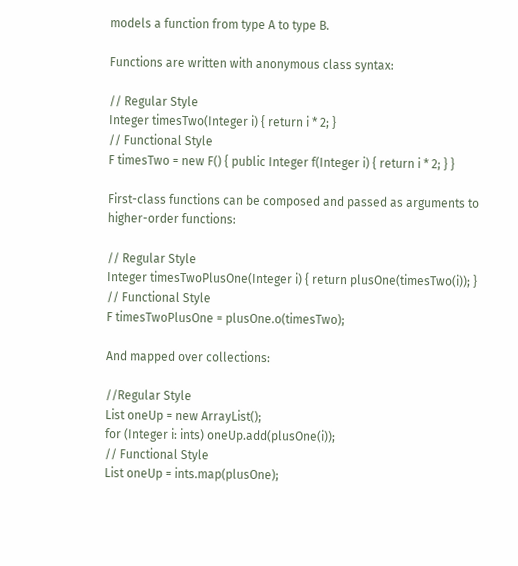models a function from type A to type B.

Functions are written with anonymous class syntax:

// Regular Style
Integer timesTwo(Integer i) { return i * 2; }
// Functional Style
F timesTwo = new F() { public Integer f(Integer i) { return i * 2; } }

First-class functions can be composed and passed as arguments to higher-order functions:

// Regular Style
Integer timesTwoPlusOne(Integer i) { return plusOne(timesTwo(i)); }
// Functional Style
F timesTwoPlusOne = plusOne.o(timesTwo);

And mapped over collections:

//Regular Style
List oneUp = new ArrayList();
for (Integer i: ints) oneUp.add(plusOne(i));
// Functional Style
List oneUp = ints.map(plusOne);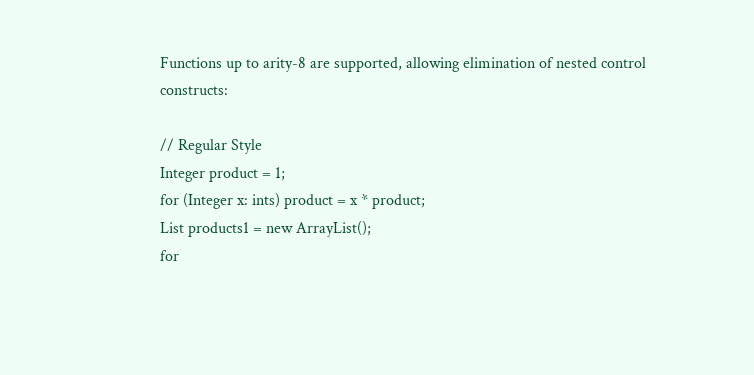Functions up to arity-8 are supported, allowing elimination of nested control constructs:

// Regular Style
Integer product = 1;
for (Integer x: ints) product = x * product;
List products1 = new ArrayList();
for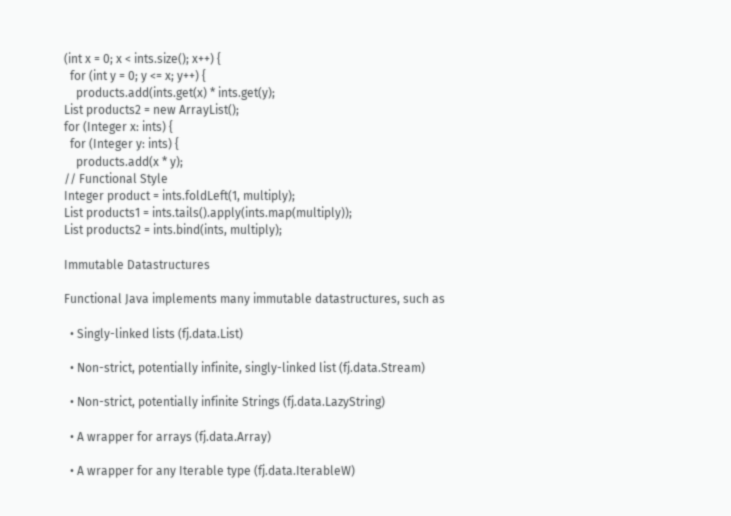(int x = 0; x < ints.size(); x++) {
  for (int y = 0; y <= x; y++) {
    products.add(ints.get(x) * ints.get(y);
List products2 = new ArrayList();
for (Integer x: ints) {
  for (Integer y: ints) {
    products.add(x * y);
// Functional Style
Integer product = ints.foldLeft(1, multiply);
List products1 = ints.tails().apply(ints.map(multiply));
List products2 = ints.bind(ints, multiply);

Immutable Datastructures

Functional Java implements many immutable datastructures, such as

  • Singly-linked lists (fj.data.List)

  • Non-strict, potentially infinite, singly-linked list (fj.data.Stream)

  • Non-strict, potentially infinite Strings (fj.data.LazyString)

  • A wrapper for arrays (fj.data.Array)

  • A wrapper for any Iterable type (fj.data.IterableW)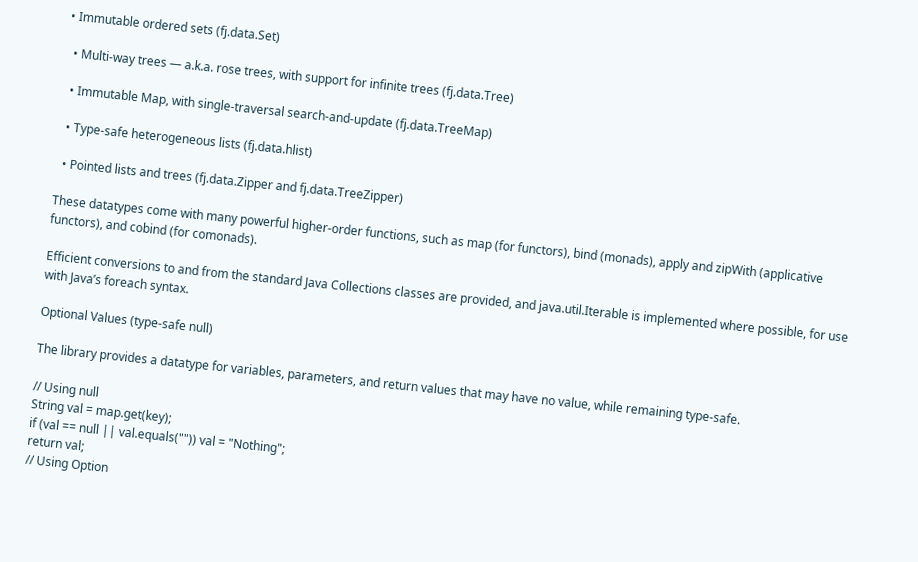• Immutable ordered sets (fj.data.Set)

  • Multi-way trees — a.k.a. rose trees, with support for infinite trees (fj.data.Tree)

  • Immutable Map, with single-traversal search-and-update (fj.data.TreeMap)

  • Type-safe heterogeneous lists (fj.data.hlist)

  • Pointed lists and trees (fj.data.Zipper and fj.data.TreeZipper)

These datatypes come with many powerful higher-order functions, such as map (for functors), bind (monads), apply and zipWith (applicative functors), and cobind (for comonads).

Efficient conversions to and from the standard Java Collections classes are provided, and java.util.Iterable is implemented where possible, for use with Java’s foreach syntax.

Optional Values (type-safe null)

The library provides a datatype for variables, parameters, and return values that may have no value, while remaining type-safe.

// Using null
String val = map.get(key);
if (val == null || val.equals("")) val = "Nothing";
return val;
// Using Option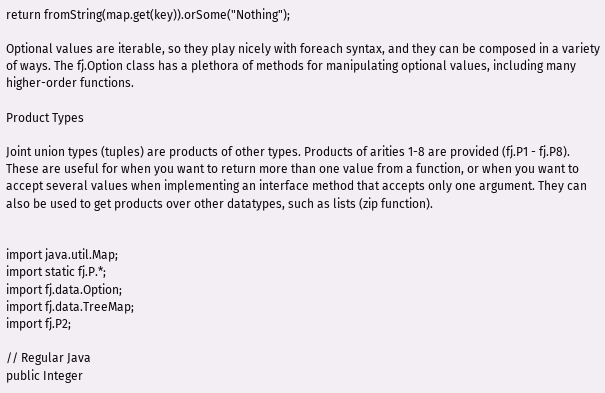return fromString(map.get(key)).orSome("Nothing");

Optional values are iterable, so they play nicely with foreach syntax, and they can be composed in a variety of ways. The fj.Option class has a plethora of methods for manipulating optional values, including many higher-order functions.

Product Types

Joint union types (tuples) are products of other types. Products of arities 1-8 are provided (fj.P1 - fj.P8). These are useful for when you want to return more than one value from a function, or when you want to accept several values when implementing an interface method that accepts only one argument. They can also be used to get products over other datatypes, such as lists (zip function).


import java.util.Map;
import static fj.P.*;
import fj.data.Option;
import fj.data.TreeMap;
import fj.P2;

// Regular Java
public Integer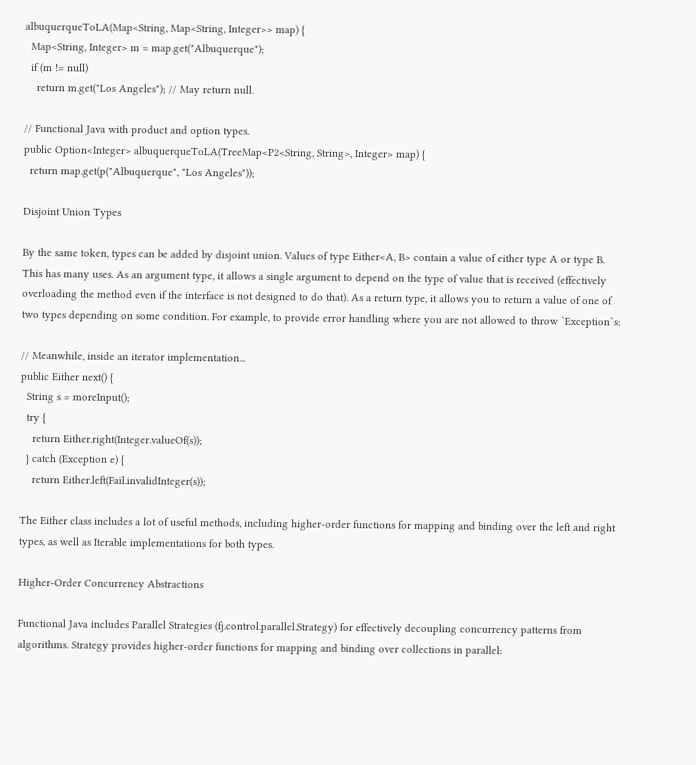albuquerqueToLA(Map<String, Map<String, Integer>> map) {
  Map<String, Integer> m = map.get("Albuquerque");
  if (m != null)
    return m.get("Los Angeles"); // May return null.

// Functional Java with product and option types.
public Option<Integer> albuquerqueToLA(TreeMap<P2<String, String>, Integer> map) {
  return map.get(p("Albuquerque", "Los Angeles"));

Disjoint Union Types

By the same token, types can be added by disjoint union. Values of type Either<A, B> contain a value of either type A or type B. This has many uses. As an argument type, it allows a single argument to depend on the type of value that is received (effectively overloading the method even if the interface is not designed to do that). As a return type, it allows you to return a value of one of two types depending on some condition. For example, to provide error handling where you are not allowed to throw `Exception`s:

// Meanwhile, inside an iterator implementation...
public Either next() {
  String s = moreInput();
  try {
    return Either.right(Integer.valueOf(s));
  } catch (Exception e) {
    return Either.left(Fail.invalidInteger(s));

The Either class includes a lot of useful methods, including higher-order functions for mapping and binding over the left and right types, as well as Iterable implementations for both types.

Higher-Order Concurrency Abstractions

Functional Java includes Parallel Strategies (fj.control.parallel.Strategy) for effectively decoupling concurrency patterns from algorithms. Strategy provides higher-order functions for mapping and binding over collections in parallel: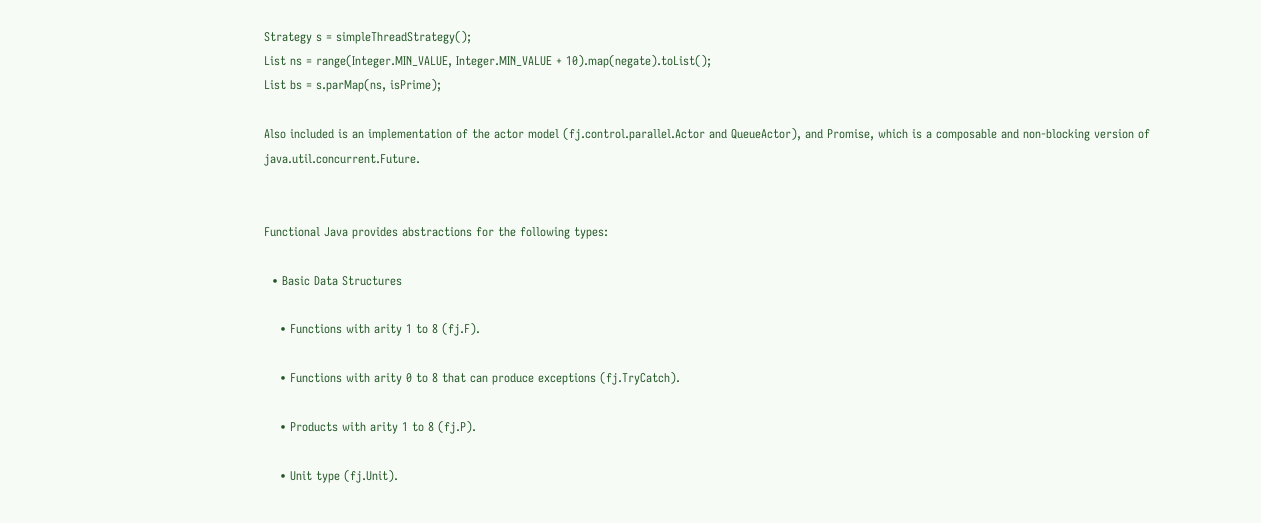Strategy s = simpleThreadStrategy();
List ns = range(Integer.MIN_VALUE, Integer.MIN_VALUE + 10).map(negate).toList();
List bs = s.parMap(ns, isPrime);

Also included is an implementation of the actor model (fj.control.parallel.Actor and QueueActor), and Promise, which is a composable and non-blocking version of java.util.concurrent.Future.


Functional Java provides abstractions for the following types:

  • Basic Data Structures

    • Functions with arity 1 to 8 (fj.F).

    • Functions with arity 0 to 8 that can produce exceptions (fj.TryCatch).

    • Products with arity 1 to 8 (fj.P).

    • Unit type (fj.Unit).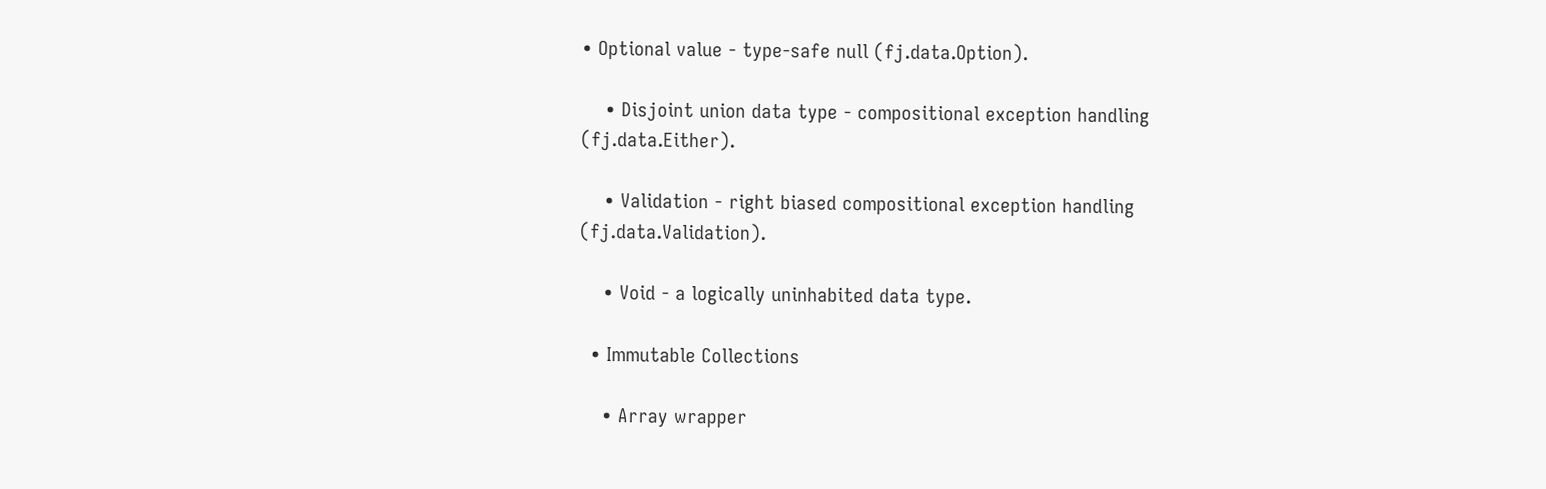• Optional value - type-safe null (fj.data.Option).

    • Disjoint union data type - compositional exception handling (fj.data.Either).

    • Validation - right biased compositional exception handling (fj.data.Validation).

    • Void - a logically uninhabited data type.

  • Immutable Collections

    • Array wrapper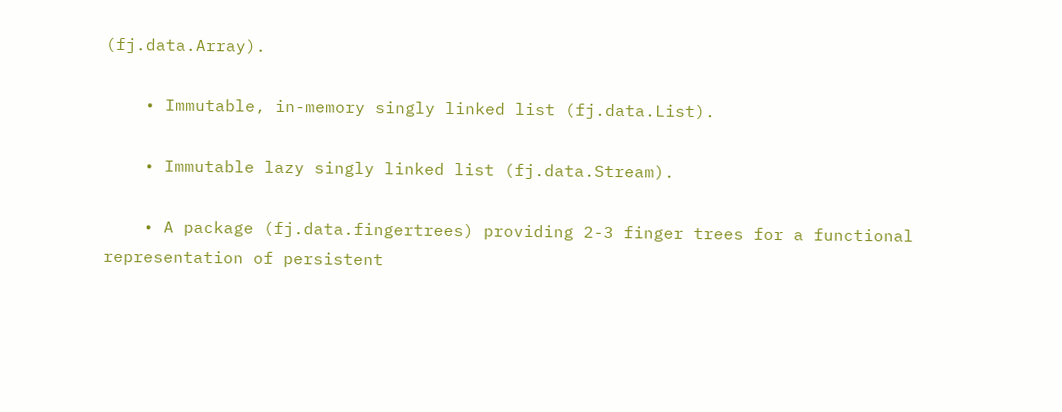(fj.data.Array).

    • Immutable, in-memory singly linked list (fj.data.List).

    • Immutable lazy singly linked list (fj.data.Stream).

    • A package (fj.data.fingertrees) providing 2-3 finger trees for a functional representation of persistent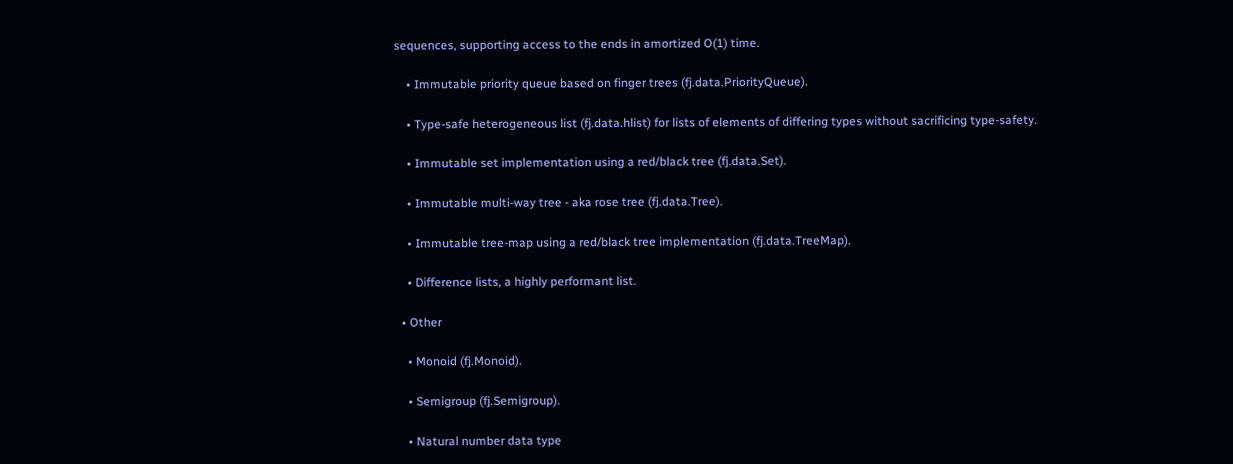sequences, supporting access to the ends in amortized O(1) time.

    • Immutable priority queue based on finger trees (fj.data.PriorityQueue).

    • Type-safe heterogeneous list (fj.data.hlist) for lists of elements of differing types without sacrificing type-safety.

    • Immutable set implementation using a red/black tree (fj.data.Set).

    • Immutable multi-way tree - aka rose tree (fj.data.Tree).

    • Immutable tree-map using a red/black tree implementation (fj.data.TreeMap).

    • Difference lists, a highly performant list.

  • Other

    • Monoid (fj.Monoid).

    • Semigroup (fj.Semigroup).

    • Natural number data type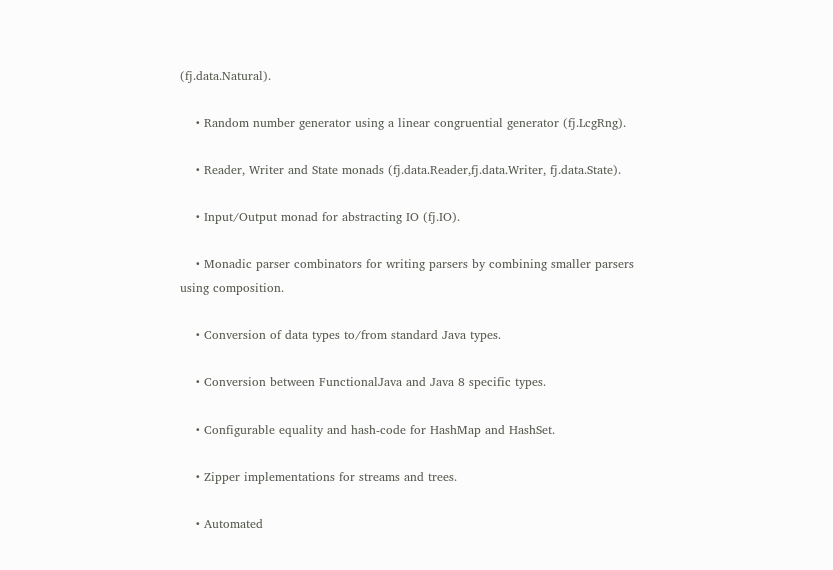(fj.data.Natural).

    • Random number generator using a linear congruential generator (fj.LcgRng).

    • Reader, Writer and State monads (fj.data.Reader,fj.data.Writer, fj.data.State).

    • Input/Output monad for abstracting IO (fj.IO).

    • Monadic parser combinators for writing parsers by combining smaller parsers using composition.

    • Conversion of data types to/from standard Java types.

    • Conversion between FunctionalJava and Java 8 specific types.

    • Configurable equality and hash-code for HashMap and HashSet.

    • Zipper implementations for streams and trees.

    • Automated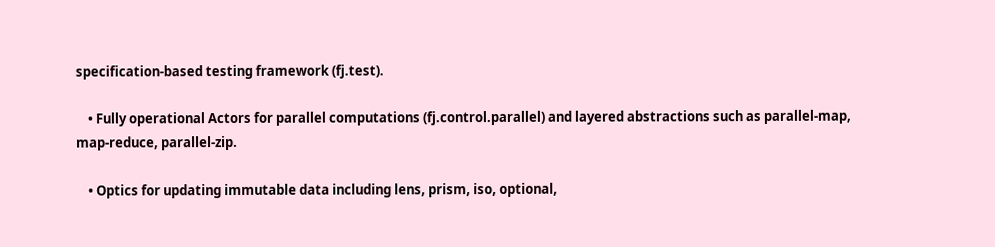specification-based testing framework (fj.test).

    • Fully operational Actors for parallel computations (fj.control.parallel) and layered abstractions such as parallel-map, map-reduce, parallel-zip.

    • Optics for updating immutable data including lens, prism, iso, optional,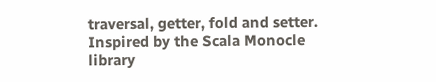traversal, getter, fold and setter. Inspired by the Scala Monocle library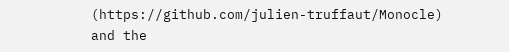(https://github.com/julien-truffaut/Monocle) and the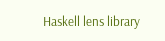Haskell lens library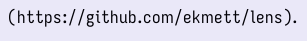(https://github.com/ekmett/lens).